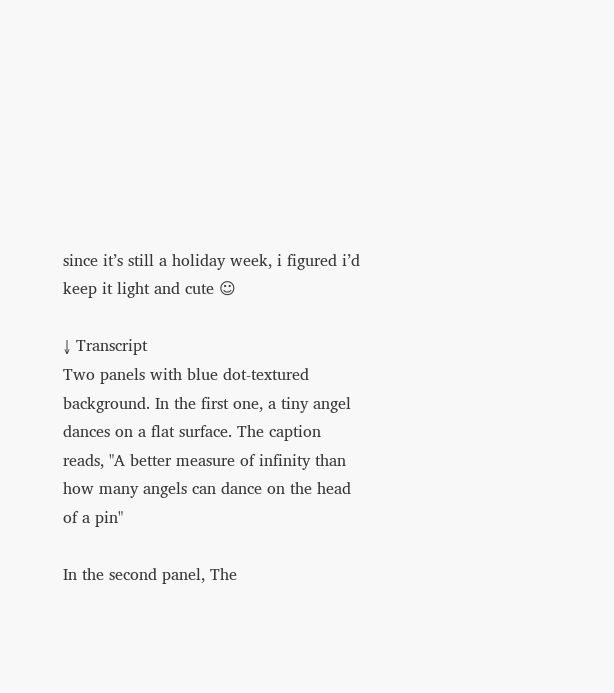since it’s still a holiday week, i figured i’d keep it light and cute ☺

↓ Transcript
Two panels with blue dot-textured background. In the first one, a tiny angel dances on a flat surface. The caption reads, "A better measure of infinity than how many angels can dance on the head of a pin"

In the second panel, The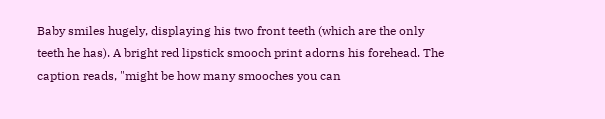Baby smiles hugely, displaying his two front teeth (which are the only teeth he has). A bright red lipstick smooch print adorns his forehead. The caption reads, "might be how many smooches you can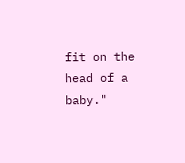fit on the head of a baby."